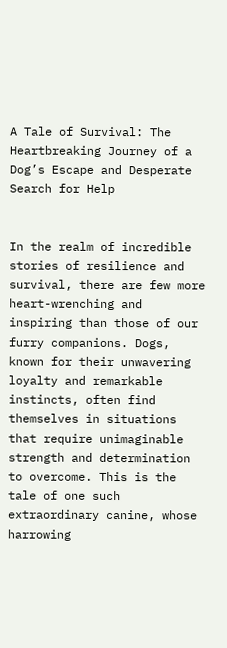A Tale of Survival: The Heartbreaking Journey of a Dog’s Escape and Desperate Search for Help


In the realm of incredible stories of resilience and survival, there are few more heart-wrenching and inspiring than those of our furry companions. Dogs, known for their unwavering loyalty and remarkable instincts, often find themselves in situations that require unimaginable strength and determination to overcome. This is the tale of one such extraordinary canine, whose harrowing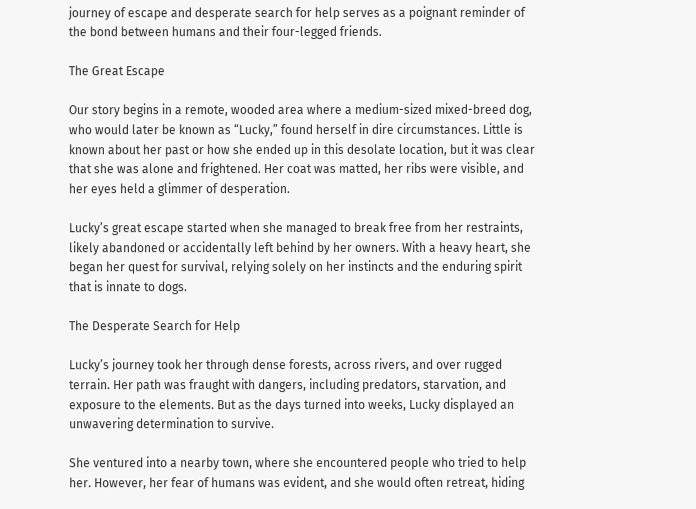journey of escape and desperate search for help serves as a poignant reminder of the bond between humans and their four-legged friends.

The Great Escape

Our story begins in a remote, wooded area where a medium-sized mixed-breed dog, who would later be known as “Lucky,” found herself in dire circumstances. Little is known about her past or how she ended up in this desolate location, but it was clear that she was alone and frightened. Her coat was matted, her ribs were visible, and her eyes held a glimmer of desperation.

Lucky’s great escape started when she managed to break free from her restraints, likely abandoned or accidentally left behind by her owners. With a heavy heart, she began her quest for survival, relying solely on her instincts and the enduring spirit that is innate to dogs.

The Desperate Search for Help

Lucky’s journey took her through dense forests, across rivers, and over rugged terrain. Her path was fraught with dangers, including predators, starvation, and exposure to the elements. But as the days turned into weeks, Lucky displayed an unwavering determination to survive.

She ventured into a nearby town, where she encountered people who tried to help her. However, her fear of humans was evident, and she would often retreat, hiding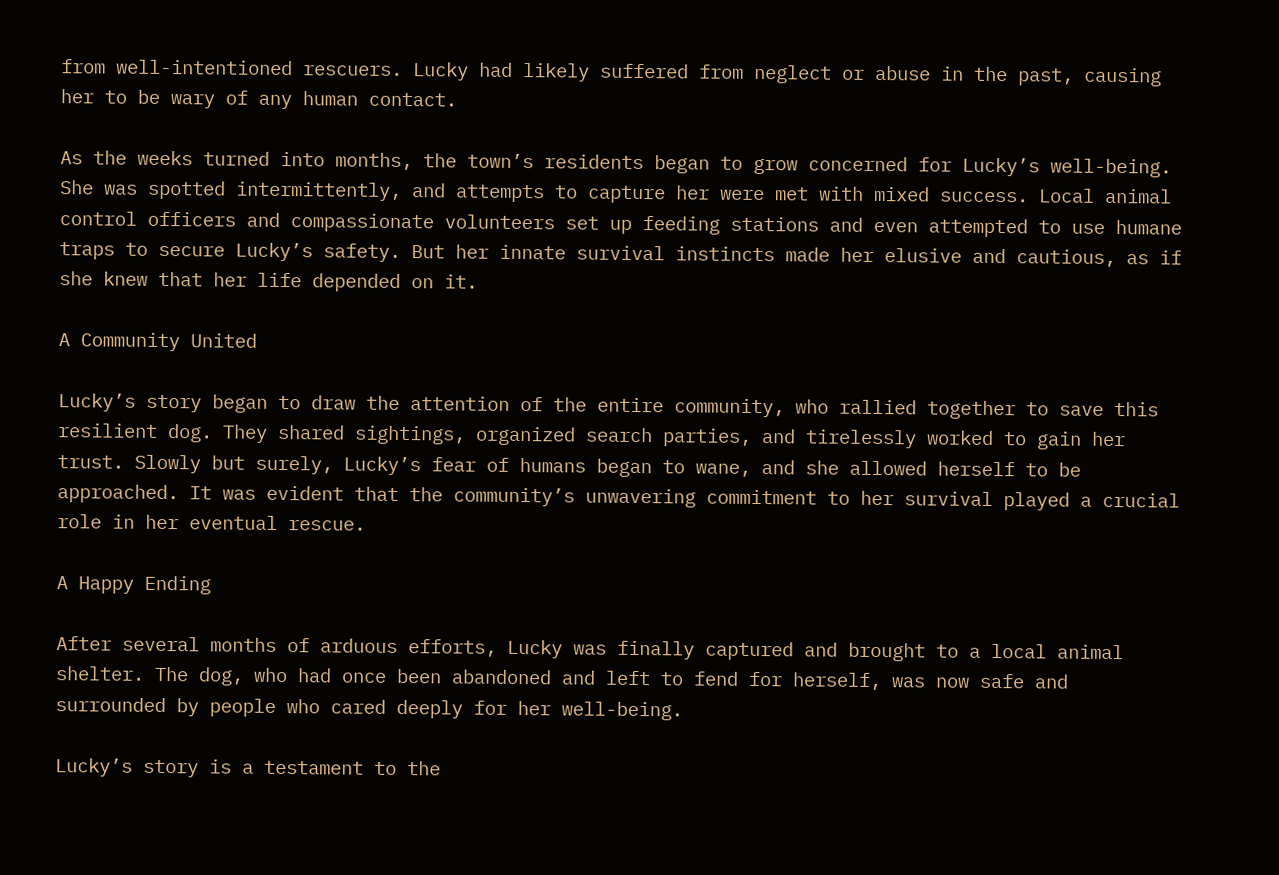from well-intentioned rescuers. Lucky had likely suffered from neglect or abuse in the past, causing her to be wary of any human contact.

As the weeks turned into months, the town’s residents began to grow concerned for Lucky’s well-being. She was spotted intermittently, and attempts to capture her were met with mixed success. Local animal control officers and compassionate volunteers set up feeding stations and even attempted to use humane traps to secure Lucky’s safety. But her innate survival instincts made her elusive and cautious, as if she knew that her life depended on it.

A Community United

Lucky’s story began to draw the attention of the entire community, who rallied together to save this resilient dog. They shared sightings, organized search parties, and tirelessly worked to gain her trust. Slowly but surely, Lucky’s fear of humans began to wane, and she allowed herself to be approached. It was evident that the community’s unwavering commitment to her survival played a crucial role in her eventual rescue.

A Happy Ending

After several months of arduous efforts, Lucky was finally captured and brought to a local animal shelter. The dog, who had once been abandoned and left to fend for herself, was now safe and surrounded by people who cared deeply for her well-being.

Lucky’s story is a testament to the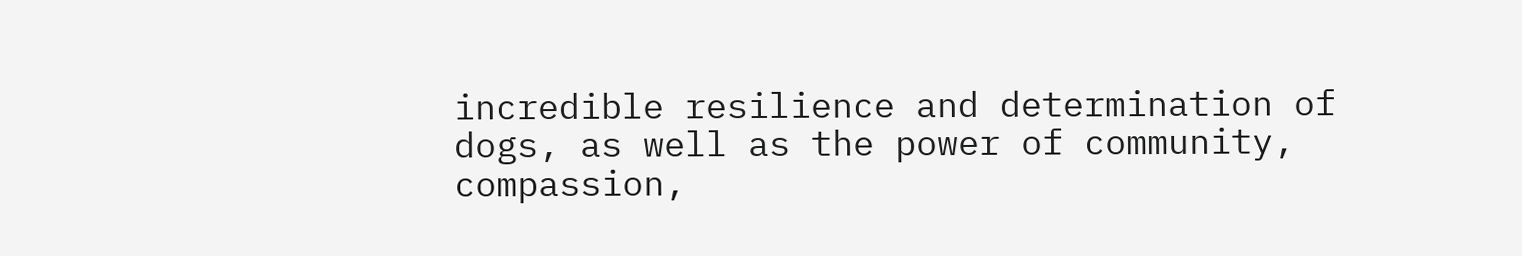incredible resilience and determination of dogs, as well as the power of community, compassion,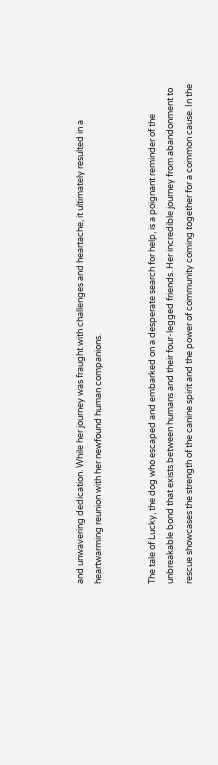and unwavering dedication. While her journey was fraught with challenges and heartache, it ultimately resulted in a heartwarming reunion with her newfound human companions.


The tale of Lucky, the dog who escaped and embarked on a desperate search for help, is a poignant reminder of the unbreakable bond that exists between humans and their four-legged friends. Her incredible journey from abandonment to rescue showcases the strength of the canine spirit and the power of community coming together for a common cause. In the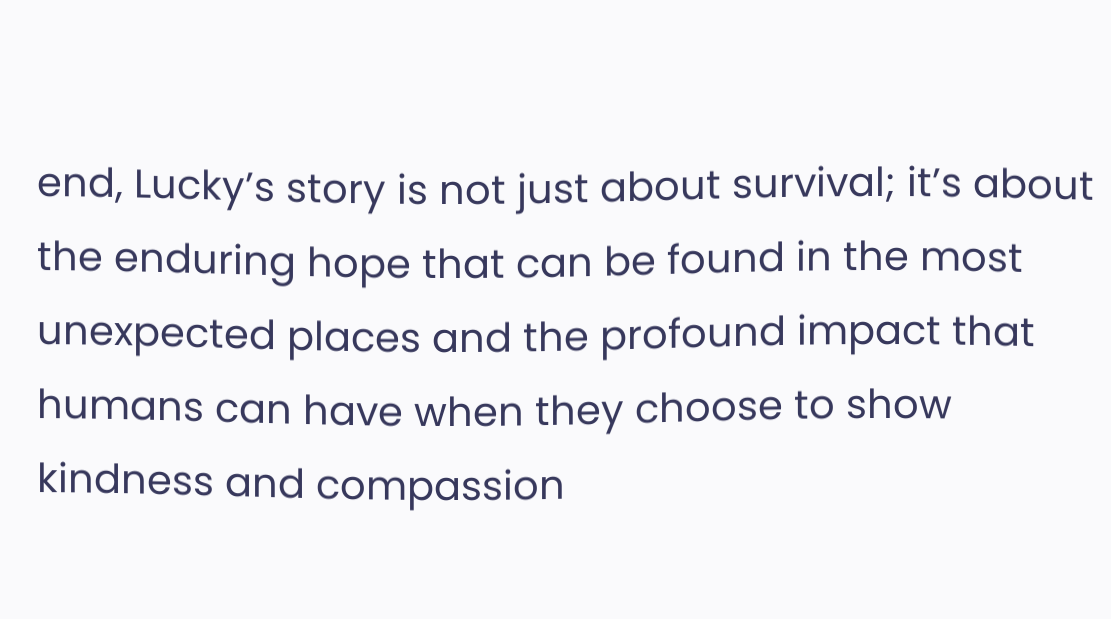end, Lucky’s story is not just about survival; it’s about the enduring hope that can be found in the most unexpected places and the profound impact that humans can have when they choose to show kindness and compassion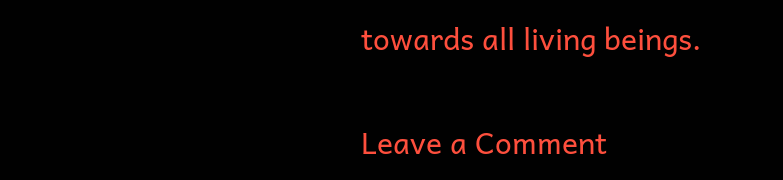towards all living beings.

Leave a Comment